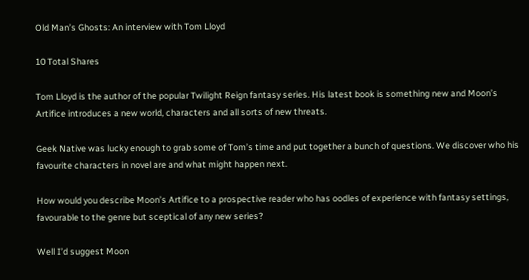Old Man’s Ghosts: An interview with Tom Lloyd

10 Total Shares

Tom Lloyd is the author of the popular Twilight Reign fantasy series. His latest book is something new and Moon’s Artifice introduces a new world, characters and all sorts of new threats.

Geek Native was lucky enough to grab some of Tom’s time and put together a bunch of questions. We discover who his favourite characters in novel are and what might happen next.

How would you describe Moon’s Artifice to a prospective reader who has oodles of experience with fantasy settings, favourable to the genre but sceptical of any new series?

Well I’d suggest Moon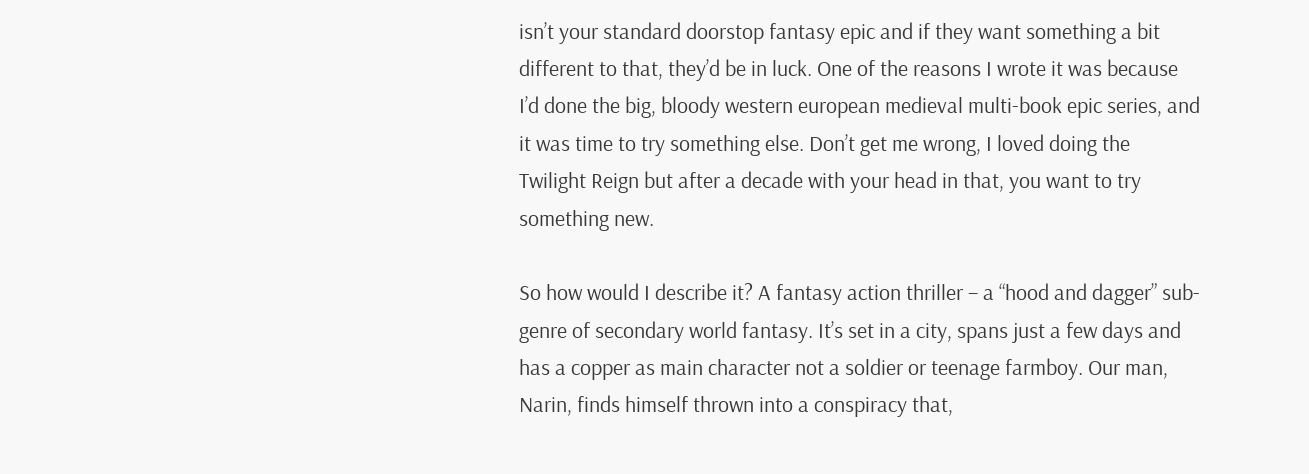isn’t your standard doorstop fantasy epic and if they want something a bit different to that, they’d be in luck. One of the reasons I wrote it was because I’d done the big, bloody western european medieval multi-book epic series, and it was time to try something else. Don’t get me wrong, I loved doing the Twilight Reign but after a decade with your head in that, you want to try something new.

So how would I describe it? A fantasy action thriller – a “hood and dagger” sub-genre of secondary world fantasy. It’s set in a city, spans just a few days and has a copper as main character not a soldier or teenage farmboy. Our man, Narin, finds himself thrown into a conspiracy that,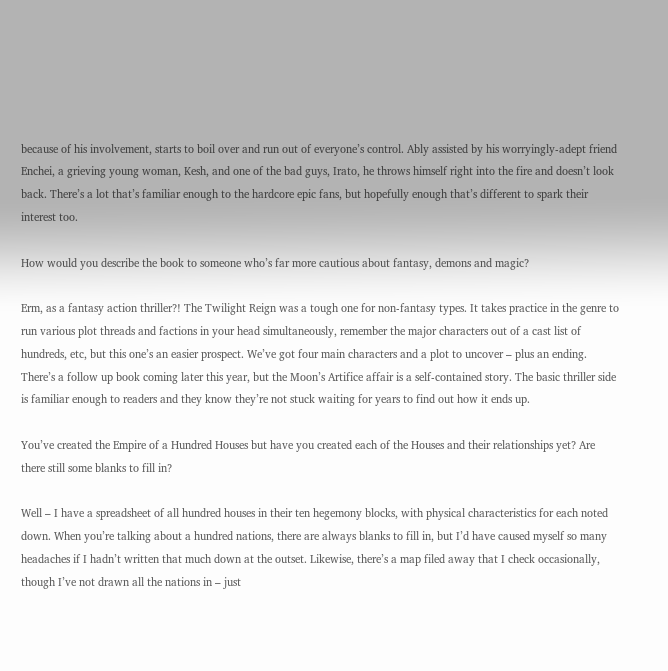because of his involvement, starts to boil over and run out of everyone’s control. Ably assisted by his worryingly-adept friend Enchei, a grieving young woman, Kesh, and one of the bad guys, Irato, he throws himself right into the fire and doesn’t look back. There’s a lot that’s familiar enough to the hardcore epic fans, but hopefully enough that’s different to spark their interest too.

How would you describe the book to someone who’s far more cautious about fantasy, demons and magic?

Erm, as a fantasy action thriller?! The Twilight Reign was a tough one for non-fantasy types. It takes practice in the genre to run various plot threads and factions in your head simultaneously, remember the major characters out of a cast list of hundreds, etc, but this one’s an easier prospect. We’ve got four main characters and a plot to uncover – plus an ending. There’s a follow up book coming later this year, but the Moon’s Artifice affair is a self-contained story. The basic thriller side is familiar enough to readers and they know they’re not stuck waiting for years to find out how it ends up.

You’ve created the Empire of a Hundred Houses but have you created each of the Houses and their relationships yet? Are there still some blanks to fill in?

Well – I have a spreadsheet of all hundred houses in their ten hegemony blocks, with physical characteristics for each noted down. When you’re talking about a hundred nations, there are always blanks to fill in, but I’d have caused myself so many headaches if I hadn’t written that much down at the outset. Likewise, there’s a map filed away that I check occasionally, though I’ve not drawn all the nations in – just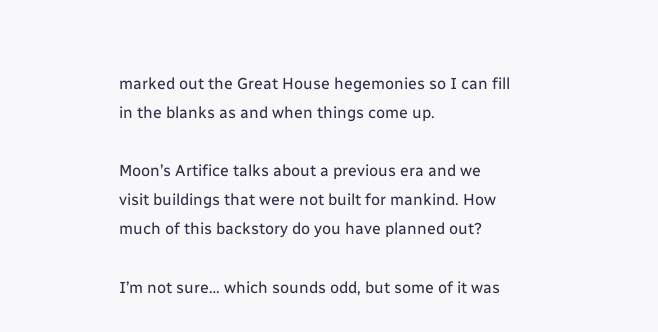marked out the Great House hegemonies so I can fill in the blanks as and when things come up.

Moon’s Artifice talks about a previous era and we visit buildings that were not built for mankind. How much of this backstory do you have planned out?

I’m not sure… which sounds odd, but some of it was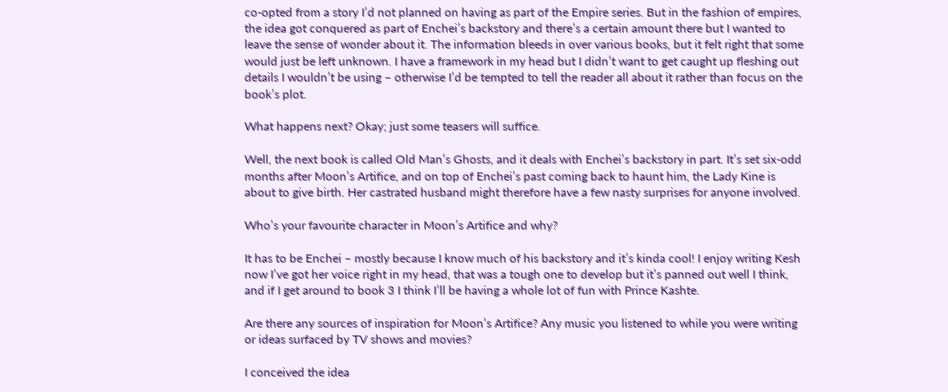co-opted from a story I’d not planned on having as part of the Empire series. But in the fashion of empires, the idea got conquered as part of Enchei’s backstory and there’s a certain amount there but I wanted to leave the sense of wonder about it. The information bleeds in over various books, but it felt right that some would just be left unknown. I have a framework in my head but I didn’t want to get caught up fleshing out details I wouldn’t be using – otherwise I’d be tempted to tell the reader all about it rather than focus on the book’s plot.

What happens next? Okay; just some teasers will suffice.

Well, the next book is called Old Man’s Ghosts, and it deals with Enchei’s backstory in part. It’s set six-odd months after Moon’s Artifice, and on top of Enchei’s past coming back to haunt him, the Lady Kine is about to give birth. Her castrated husband might therefore have a few nasty surprises for anyone involved.

Who’s your favourite character in Moon’s Artifice and why?

It has to be Enchei – mostly because I know much of his backstory and it’s kinda cool! I enjoy writing Kesh now I’ve got her voice right in my head, that was a tough one to develop but it’s panned out well I think, and if I get around to book 3 I think I’ll be having a whole lot of fun with Prince Kashte.

Are there any sources of inspiration for Moon’s Artifice? Any music you listened to while you were writing or ideas surfaced by TV shows and movies?

I conceived the idea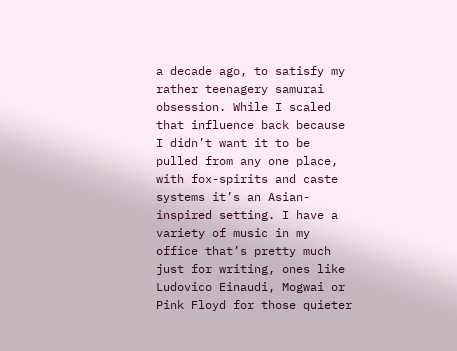a decade ago, to satisfy my rather teenagery samurai obsession. While I scaled that influence back because I didn’t want it to be pulled from any one place, with fox-spirits and caste systems it’s an Asian-inspired setting. I have a variety of music in my office that’s pretty much just for writing, ones like Ludovico Einaudi, Mogwai or Pink Floyd for those quieter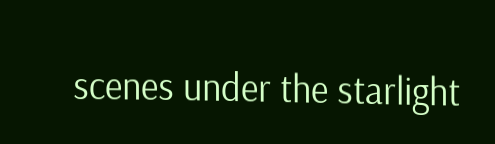scenes under the starlight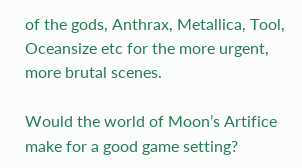of the gods, Anthrax, Metallica, Tool, Oceansize etc for the more urgent, more brutal scenes.

Would the world of Moon’s Artifice make for a good game setting?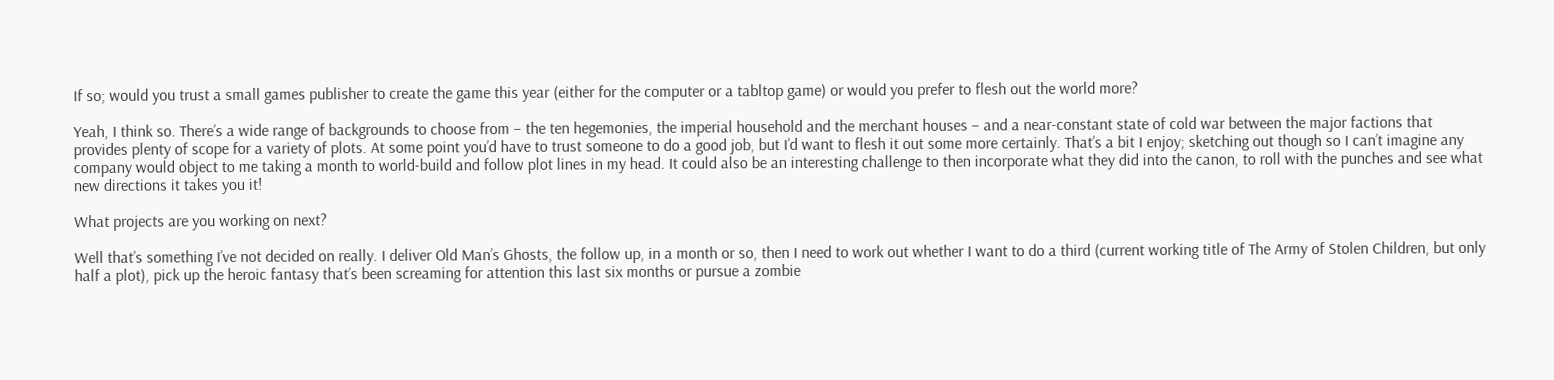If so; would you trust a small games publisher to create the game this year (either for the computer or a tabltop game) or would you prefer to flesh out the world more?

Yeah, I think so. There’s a wide range of backgrounds to choose from – the ten hegemonies, the imperial household and the merchant houses – and a near-constant state of cold war between the major factions that provides plenty of scope for a variety of plots. At some point you’d have to trust someone to do a good job, but I’d want to flesh it out some more certainly. That’s a bit I enjoy; sketching out though so I can’t imagine any company would object to me taking a month to world-build and follow plot lines in my head. It could also be an interesting challenge to then incorporate what they did into the canon, to roll with the punches and see what new directions it takes you it!

What projects are you working on next?

Well that’s something I’ve not decided on really. I deliver Old Man’s Ghosts, the follow up, in a month or so, then I need to work out whether I want to do a third (current working title of The Army of Stolen Children, but only half a plot), pick up the heroic fantasy that’s been screaming for attention this last six months or pursue a zombie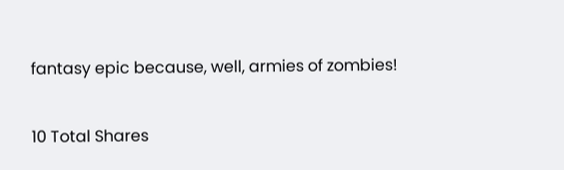fantasy epic because, well, armies of zombies!

10 Total Shares